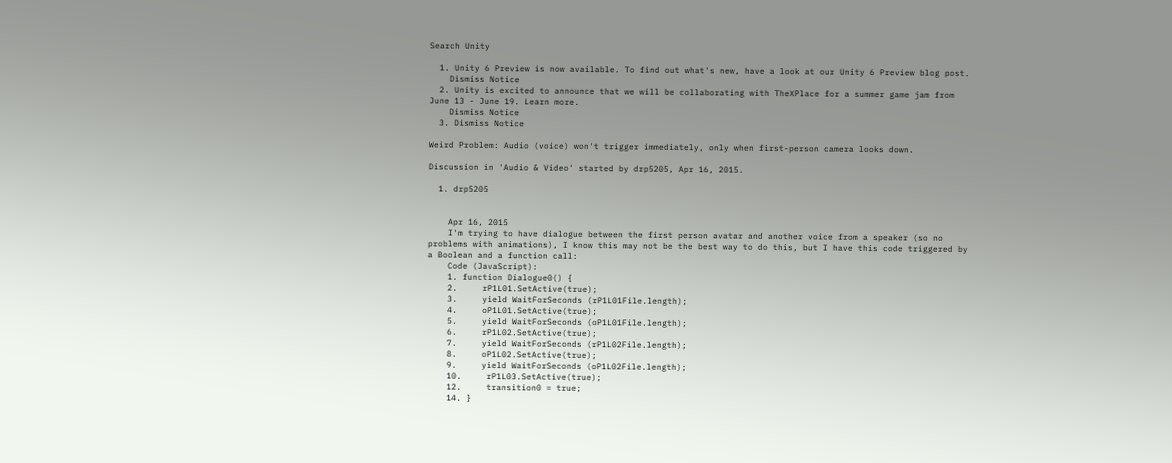Search Unity

  1. Unity 6 Preview is now available. To find out what's new, have a look at our Unity 6 Preview blog post.
    Dismiss Notice
  2. Unity is excited to announce that we will be collaborating with TheXPlace for a summer game jam from June 13 - June 19. Learn more.
    Dismiss Notice
  3. Dismiss Notice

Weird Problem: Audio (voice) won't trigger immediately, only when first-person camera looks down.

Discussion in 'Audio & Video' started by drp5205, Apr 16, 2015.

  1. drp5205


    Apr 16, 2015
    I'm trying to have dialogue between the first person avatar and another voice from a speaker (so no problems with animations), I know this may not be the best way to do this, but I have this code triggered by a Boolean and a function call:
    Code (JavaScript):
    1. function Dialogue0() {
    2.     rP1L01.SetActive(true);
    3.     yield WaitForSeconds (rP1L01File.length);
    4.     oP1L01.SetActive(true);
    5.     yield WaitForSeconds (oP1L01File.length);
    6.     rP1L02.SetActive(true);
    7.     yield WaitForSeconds (rP1L02File.length);
    8.     oP1L02.SetActive(true);
    9.     yield WaitForSeconds (oP1L02File.length);
    10.     rP1L03.SetActive(true);
    12.     transition0 = true;
    14. }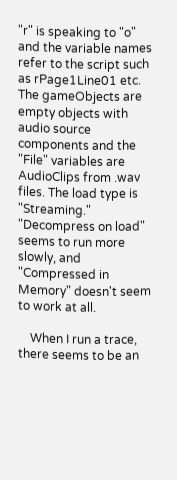"r" is speaking to "o" and the variable names refer to the script such as rPage1Line01 etc. The gameObjects are empty objects with audio source components and the "File" variables are AudioClips from .wav files. The load type is "Streaming." "Decompress on load" seems to run more slowly, and "Compressed in Memory" doesn't seem to work at all.

    When I run a trace, there seems to be an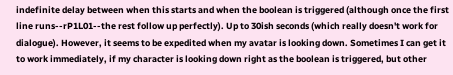indefinite delay between when this starts and when the boolean is triggered (although once the first line runs--rP1L01--the rest follow up perfectly). Up to 30ish seconds (which really doesn't work for dialogue). However, it seems to be expedited when my avatar is looking down. Sometimes I can get it to work immediately, if my character is looking down right as the boolean is triggered, but other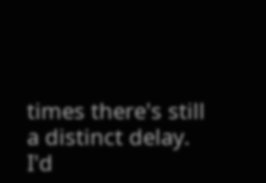times there's still a distinct delay. I'd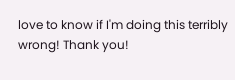love to know if I'm doing this terribly wrong! Thank you!